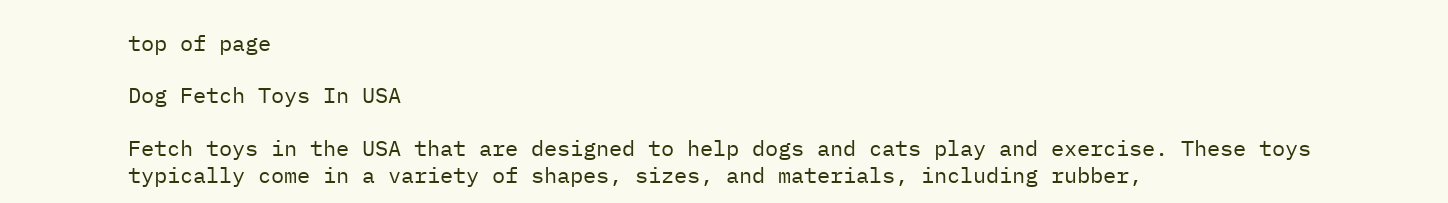top of page

Dog Fetch Toys In USA

Fetch toys in the USA that are designed to help dogs and cats play and exercise. These toys typically come in a variety of shapes, sizes, and materials, including rubber,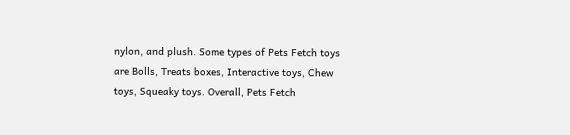nylon, and plush. Some types of Pets Fetch toys are Bolls, Treats boxes, Interactive toys, Chew toys, Squeaky toys. Overall, Pets Fetch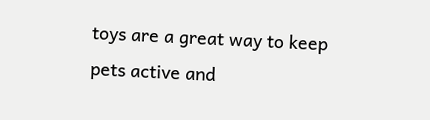toys are a great way to keep pets active and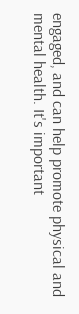engaged, and can help promote physical and mental health. It's important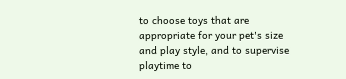to choose toys that are appropriate for your pet's size and play style, and to supervise playtime to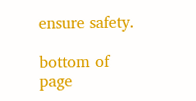ensure safety.

bottom of page